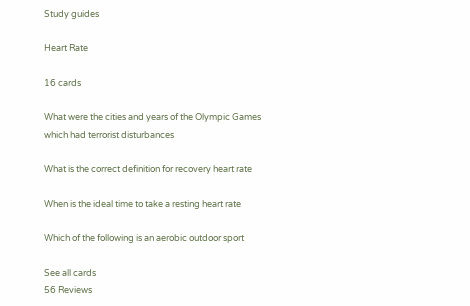Study guides

Heart Rate

16 cards

What were the cities and years of the Olympic Games which had terrorist disturbances

What is the correct definition for recovery heart rate

When is the ideal time to take a resting heart rate

Which of the following is an aerobic outdoor sport

See all cards
56 Reviews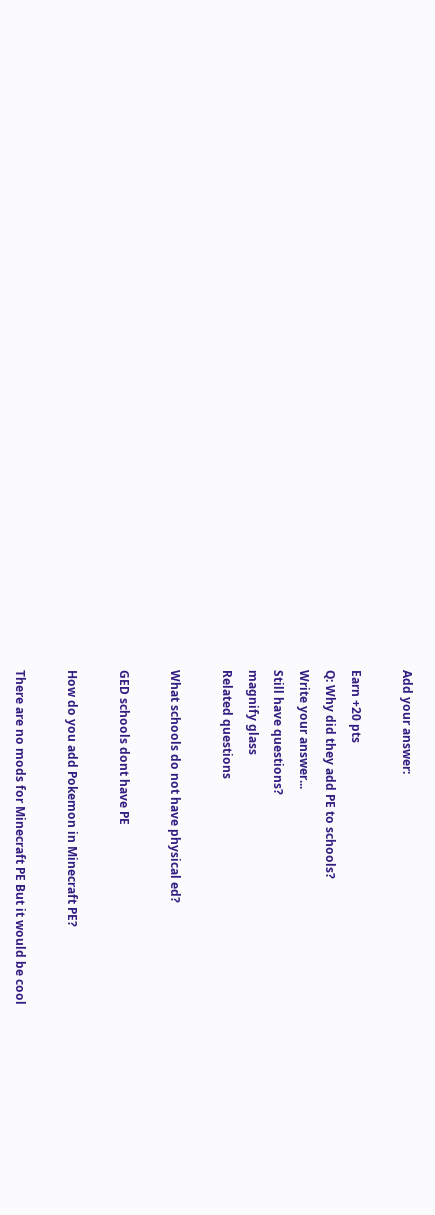Add your answer:

Earn +20 pts
Q: Why did they add PE to schools?
Write your answer...
Still have questions?
magnify glass
Related questions

What schools do not have physical ed?

GED schools dont have PE

How do you add Pokemon in Minecraft PE?

There are no mods for Minecraft PE But it would be cool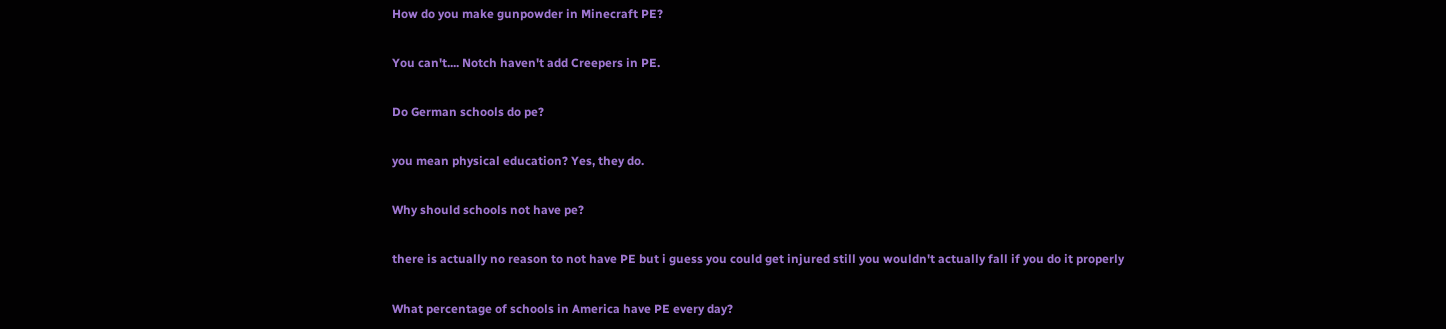How do you make gunpowder in Minecraft PE?

You can't.... Notch haven't add Creepers in PE.

Do German schools do pe?

you mean physical education? Yes, they do.

Why should schools not have pe?

there is actually no reason to not have PE but i guess you could get injured still you wouldn't actually fall if you do it properly

What percentage of schools in America have PE every day?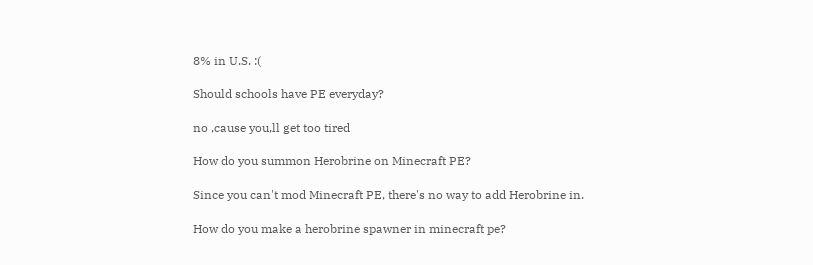8% in U.S. :(

Should schools have PE everyday?

no ,cause you,ll get too tired

How do you summon Herobrine on Minecraft PE?

Since you can't mod Minecraft PE, there's no way to add Herobrine in.

How do you make a herobrine spawner in minecraft pe?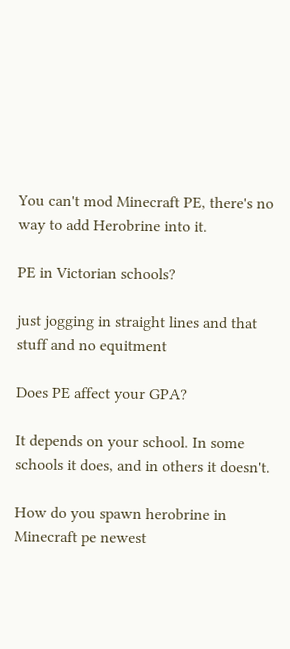You can't mod Minecraft PE, there's no way to add Herobrine into it.

PE in Victorian schools?

just jogging in straight lines and that stuff and no equitment

Does PE affect your GPA?

It depends on your school. In some schools it does, and in others it doesn't.

How do you spawn herobrine in Minecraft pe newest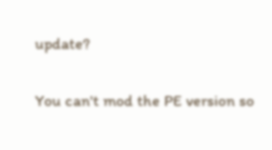update?

You can't mod the PE version so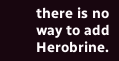there is no way to add Herobrine.